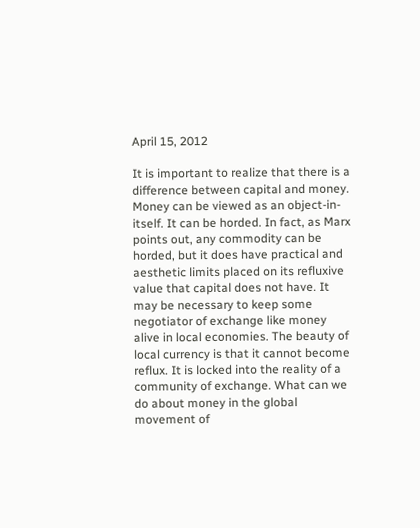April 15, 2012

It is important to realize that there is a difference between capital and money. Money can be viewed as an object-in-itself. It can be horded. In fact, as Marx points out, any commodity can be horded, but it does have practical and aesthetic limits placed on its refluxive value that capital does not have. It may be necessary to keep some negotiator of exchange like money alive in local economies. The beauty of local currency is that it cannot become reflux. It is locked into the reality of a community of exchange. What can we do about money in the global movement of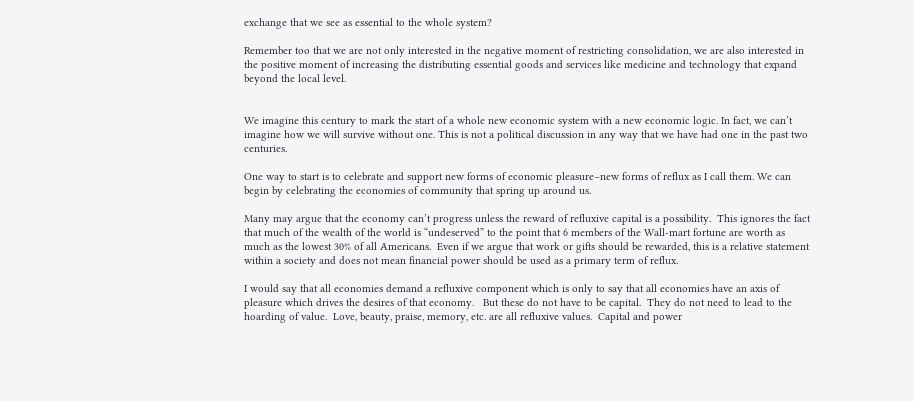exchange that we see as essential to the whole system?

Remember too that we are not only interested in the negative moment of restricting consolidation, we are also interested in the positive moment of increasing the distributing essential goods and services like medicine and technology that expand beyond the local level.


We imagine this century to mark the start of a whole new economic system with a new economic logic. In fact, we can’t imagine how we will survive without one. This is not a political discussion in any way that we have had one in the past two centuries.

One way to start is to celebrate and support new forms of economic pleasure–new forms of reflux as I call them. We can begin by celebrating the economies of community that spring up around us.

Many may argue that the economy can’t progress unless the reward of refluxive capital is a possibility.  This ignores the fact that much of the wealth of the world is “undeserved” to the point that 6 members of the Wall-mart fortune are worth as much as the lowest 30% of all Americans.  Even if we argue that work or gifts should be rewarded, this is a relative statement within a society and does not mean financial power should be used as a primary term of reflux.

I would say that all economies demand a refluxive component which is only to say that all economies have an axis of pleasure which drives the desires of that economy.   But these do not have to be capital.  They do not need to lead to the hoarding of value.  Love, beauty, praise, memory, etc. are all refluxive values.  Capital and power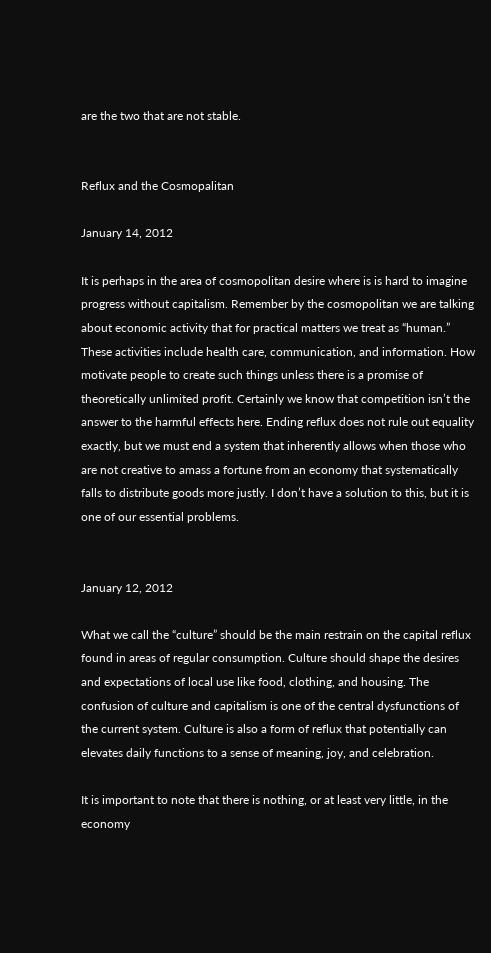are the two that are not stable.


Reflux and the Cosmopalitan

January 14, 2012

It is perhaps in the area of cosmopolitan desire where is is hard to imagine progress without capitalism. Remember by the cosmopolitan we are talking about economic activity that for practical matters we treat as “human.” These activities include health care, communication, and information. How motivate people to create such things unless there is a promise of theoretically unlimited profit. Certainly we know that competition isn’t the answer to the harmful effects here. Ending reflux does not rule out equality exactly, but we must end a system that inherently allows when those who are not creative to amass a fortune from an economy that systematically falls to distribute goods more justly. I don’t have a solution to this, but it is one of our essential problems.


January 12, 2012

What we call the “culture” should be the main restrain on the capital reflux found in areas of regular consumption. Culture should shape the desires and expectations of local use like food, clothing, and housing. The confusion of culture and capitalism is one of the central dysfunctions of the current system. Culture is also a form of reflux that potentially can elevates daily functions to a sense of meaning, joy, and celebration.

It is important to note that there is nothing, or at least very little, in the economy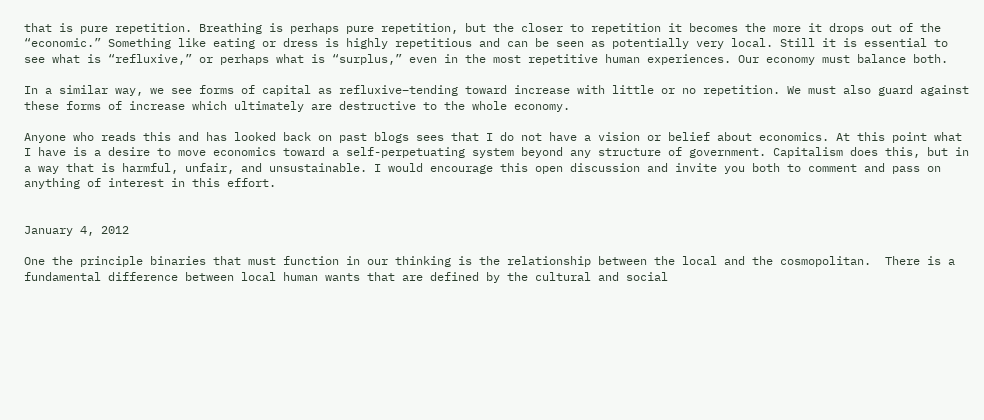that is pure repetition. Breathing is perhaps pure repetition, but the closer to repetition it becomes the more it drops out of the “economic.” Something like eating or dress is highly repetitious and can be seen as potentially very local. Still it is essential to see what is “refluxive,” or perhaps what is “surplus,” even in the most repetitive human experiences. Our economy must balance both.

In a similar way, we see forms of capital as refluxive–tending toward increase with little or no repetition. We must also guard against these forms of increase which ultimately are destructive to the whole economy.

Anyone who reads this and has looked back on past blogs sees that I do not have a vision or belief about economics. At this point what I have is a desire to move economics toward a self-perpetuating system beyond any structure of government. Capitalism does this, but in a way that is harmful, unfair, and unsustainable. I would encourage this open discussion and invite you both to comment and pass on anything of interest in this effort.


January 4, 2012

One the principle binaries that must function in our thinking is the relationship between the local and the cosmopolitan.  There is a fundamental difference between local human wants that are defined by the cultural and social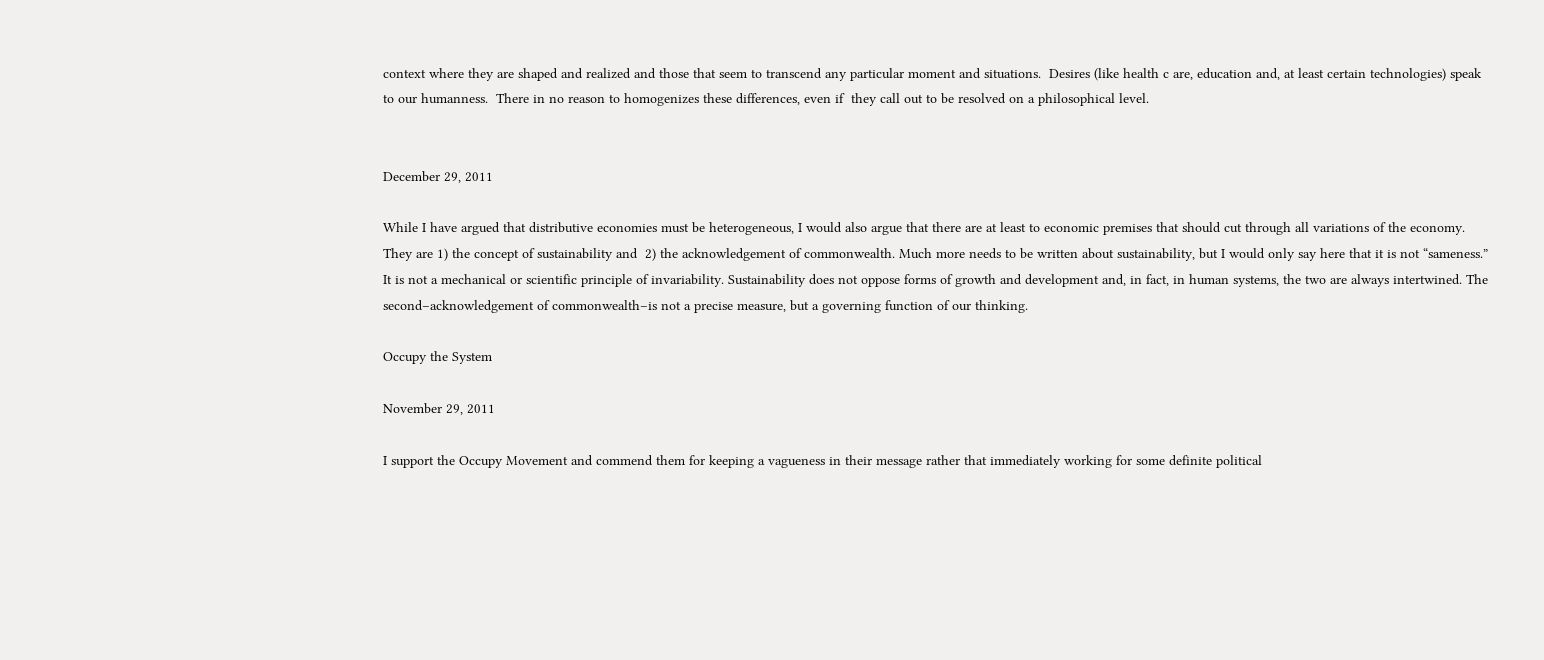context where they are shaped and realized and those that seem to transcend any particular moment and situations.  Desires (like health c are, education and, at least certain technologies) speak to our humanness.  There in no reason to homogenizes these differences, even if  they call out to be resolved on a philosophical level.


December 29, 2011

While I have argued that distributive economies must be heterogeneous, I would also argue that there are at least to economic premises that should cut through all variations of the economy. They are 1) the concept of sustainability and  2) the acknowledgement of commonwealth. Much more needs to be written about sustainability, but I would only say here that it is not “sameness.” It is not a mechanical or scientific principle of invariability. Sustainability does not oppose forms of growth and development and, in fact, in human systems, the two are always intertwined. The second–acknowledgement of commonwealth–is not a precise measure, but a governing function of our thinking.

Occupy the System

November 29, 2011

I support the Occupy Movement and commend them for keeping a vagueness in their message rather that immediately working for some definite political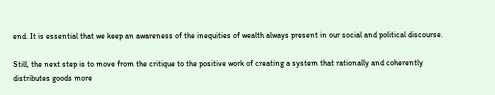end. It is essential that we keep an awareness of the inequities of wealth always present in our social and political discourse.

Still, the next step is to move from the critique to the positive work of creating a system that rationally and coherently distributes goods more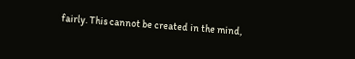fairly. This cannot be created in the mind,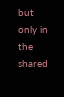but only in the shared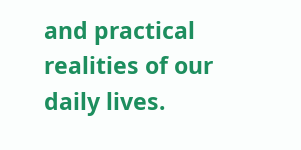and practical realities of our daily lives.